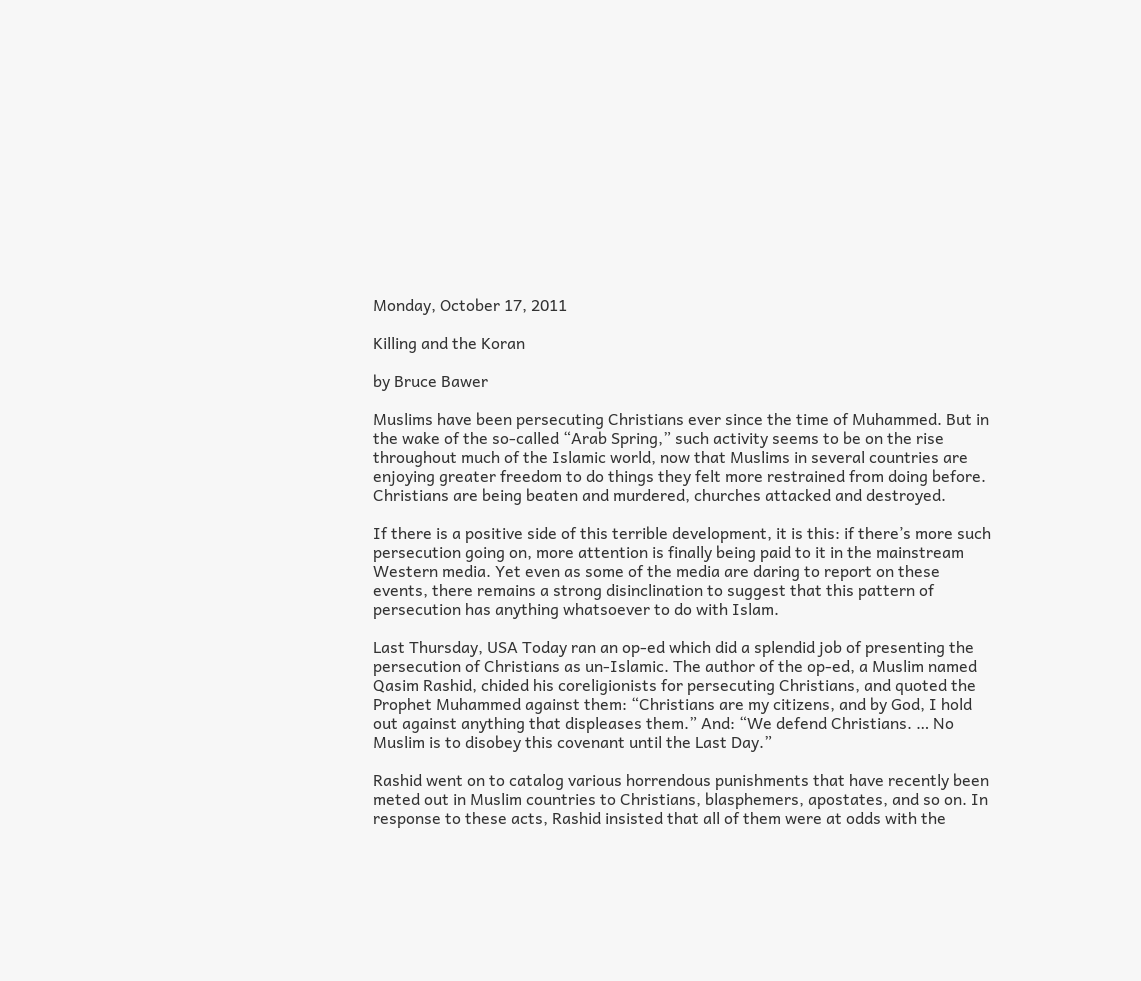Monday, October 17, 2011

Killing and the Koran

by Bruce Bawer

Muslims have been persecuting Christians ever since the time of Muhammed. But in the wake of the so-called “Arab Spring,” such activity seems to be on the rise throughout much of the Islamic world, now that Muslims in several countries are enjoying greater freedom to do things they felt more restrained from doing before. Christians are being beaten and murdered, churches attacked and destroyed.

If there is a positive side of this terrible development, it is this: if there’s more such persecution going on, more attention is finally being paid to it in the mainstream Western media. Yet even as some of the media are daring to report on these events, there remains a strong disinclination to suggest that this pattern of persecution has anything whatsoever to do with Islam.

Last Thursday, USA Today ran an op-ed which did a splendid job of presenting the persecution of Christians as un-Islamic. The author of the op-ed, a Muslim named Qasim Rashid, chided his coreligionists for persecuting Christians, and quoted the Prophet Muhammed against them: “Christians are my citizens, and by God, I hold out against anything that displeases them.” And: “We defend Christians. … No Muslim is to disobey this covenant until the Last Day.”

Rashid went on to catalog various horrendous punishments that have recently been meted out in Muslim countries to Christians, blasphemers, apostates, and so on. In response to these acts, Rashid insisted that all of them were at odds with the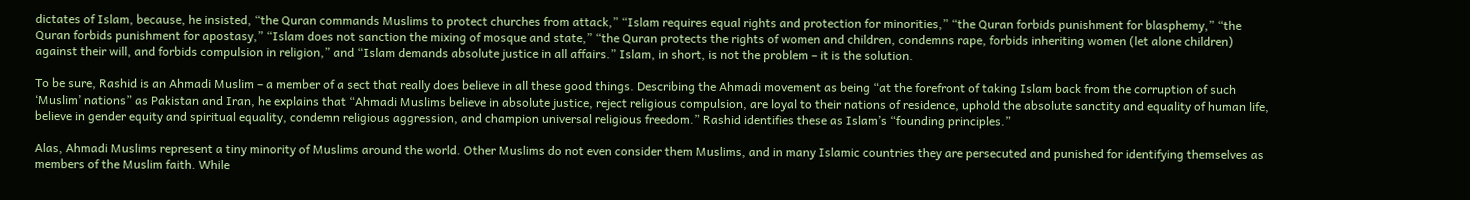dictates of Islam, because, he insisted, “the Quran commands Muslims to protect churches from attack,” “Islam requires equal rights and protection for minorities,” “the Quran forbids punishment for blasphemy,” “the Quran forbids punishment for apostasy,” “Islam does not sanction the mixing of mosque and state,” “the Quran protects the rights of women and children, condemns rape, forbids inheriting women (let alone children) against their will, and forbids compulsion in religion,” and “Islam demands absolute justice in all affairs.” Islam, in short, is not the problem – it is the solution.

To be sure, Rashid is an Ahmadi Muslim – a member of a sect that really does believe in all these good things. Describing the Ahmadi movement as being “at the forefront of taking Islam back from the corruption of such ‘Muslim’ nations” as Pakistan and Iran, he explains that “Ahmadi Muslims believe in absolute justice, reject religious compulsion, are loyal to their nations of residence, uphold the absolute sanctity and equality of human life, believe in gender equity and spiritual equality, condemn religious aggression, and champion universal religious freedom.” Rashid identifies these as Islam’s “founding principles.”

Alas, Ahmadi Muslims represent a tiny minority of Muslims around the world. Other Muslims do not even consider them Muslims, and in many Islamic countries they are persecuted and punished for identifying themselves as members of the Muslim faith. While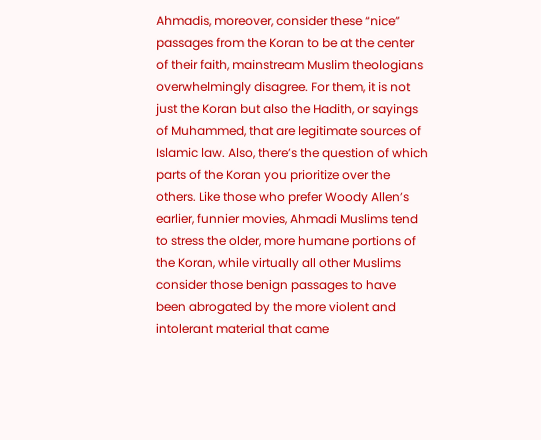Ahmadis, moreover, consider these “nice” passages from the Koran to be at the center of their faith, mainstream Muslim theologians overwhelmingly disagree. For them, it is not just the Koran but also the Hadith, or sayings of Muhammed, that are legitimate sources of Islamic law. Also, there’s the question of which parts of the Koran you prioritize over the others. Like those who prefer Woody Allen’s earlier, funnier movies, Ahmadi Muslims tend to stress the older, more humane portions of the Koran, while virtually all other Muslims consider those benign passages to have been abrogated by the more violent and intolerant material that came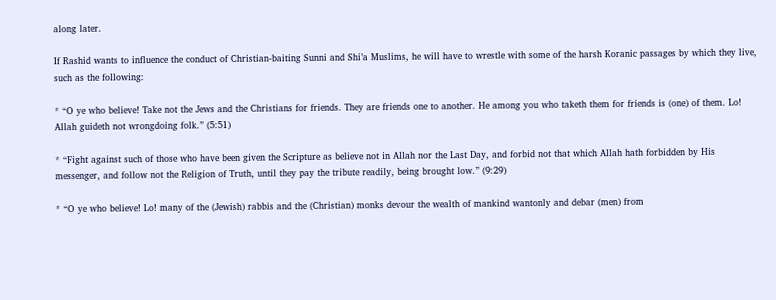along later.

If Rashid wants to influence the conduct of Christian-baiting Sunni and Shi’a Muslims, he will have to wrestle with some of the harsh Koranic passages by which they live, such as the following:

* “O ye who believe! Take not the Jews and the Christians for friends. They are friends one to another. He among you who taketh them for friends is (one) of them. Lo! Allah guideth not wrongdoing folk.” (5:51)

* “Fight against such of those who have been given the Scripture as believe not in Allah nor the Last Day, and forbid not that which Allah hath forbidden by His messenger, and follow not the Religion of Truth, until they pay the tribute readily, being brought low.” (9:29)

* “O ye who believe! Lo! many of the (Jewish) rabbis and the (Christian) monks devour the wealth of mankind wantonly and debar (men) from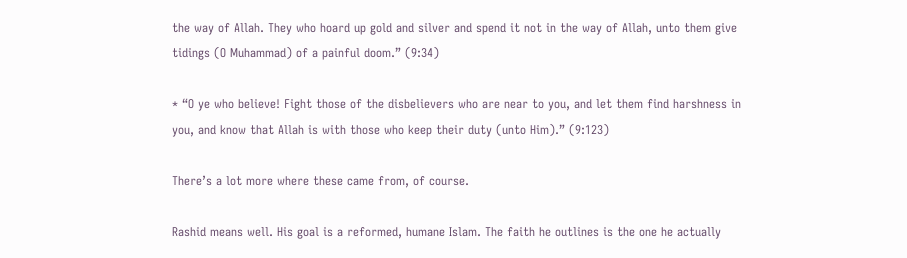the way of Allah. They who hoard up gold and silver and spend it not in the way of Allah, unto them give tidings (O Muhammad) of a painful doom.” (9:34)

* “O ye who believe! Fight those of the disbelievers who are near to you, and let them find harshness in you, and know that Allah is with those who keep their duty (unto Him).” (9:123)

There’s a lot more where these came from, of course.

Rashid means well. His goal is a reformed, humane Islam. The faith he outlines is the one he actually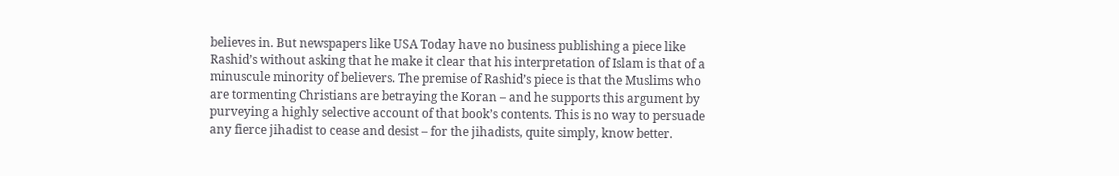believes in. But newspapers like USA Today have no business publishing a piece like Rashid’s without asking that he make it clear that his interpretation of Islam is that of a minuscule minority of believers. The premise of Rashid’s piece is that the Muslims who are tormenting Christians are betraying the Koran – and he supports this argument by purveying a highly selective account of that book’s contents. This is no way to persuade any fierce jihadist to cease and desist – for the jihadists, quite simply, know better.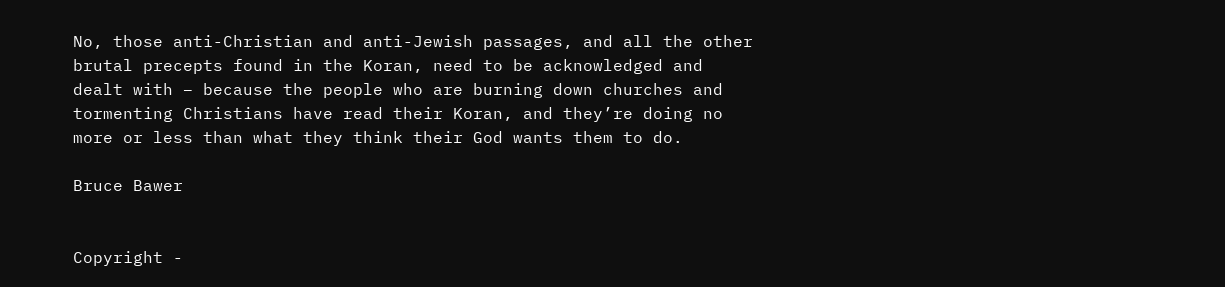No, those anti-Christian and anti-Jewish passages, and all the other brutal precepts found in the Koran, need to be acknowledged and dealt with – because the people who are burning down churches and tormenting Christians have read their Koran, and they’re doing no more or less than what they think their God wants them to do.

Bruce Bawer


Copyright -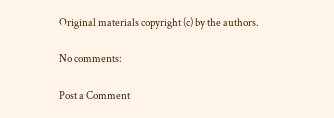Original materials copyright (c) by the authors.

No comments:

Post a Comment